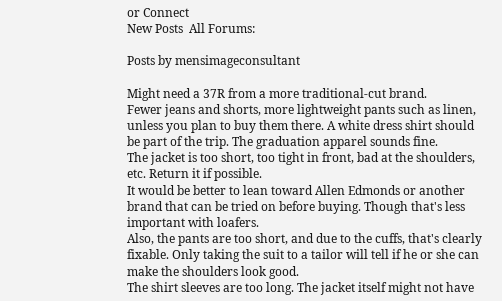or Connect
New Posts  All Forums:

Posts by mensimageconsultant

Might need a 37R from a more traditional-cut brand.
Fewer jeans and shorts, more lightweight pants such as linen, unless you plan to buy them there. A white dress shirt should be part of the trip. The graduation apparel sounds fine.
The jacket is too short, too tight in front, bad at the shoulders, etc. Return it if possible.
It would be better to lean toward Allen Edmonds or another brand that can be tried on before buying. Though that's less important with loafers.
Also, the pants are too short, and due to the cuffs, that's clearly fixable. Only taking the suit to a tailor will tell if he or she can make the shoulders look good.
The shirt sleeves are too long. The jacket itself might not have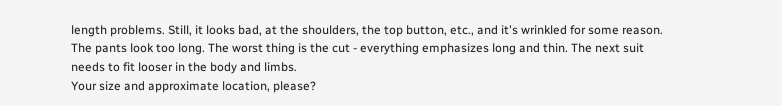length problems. Still, it looks bad, at the shoulders, the top button, etc., and it's wrinkled for some reason. The pants look too long. The worst thing is the cut - everything emphasizes long and thin. The next suit needs to fit looser in the body and limbs.
Your size and approximate location, please?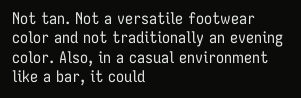Not tan. Not a versatile footwear color and not traditionally an evening color. Also, in a casual environment like a bar, it could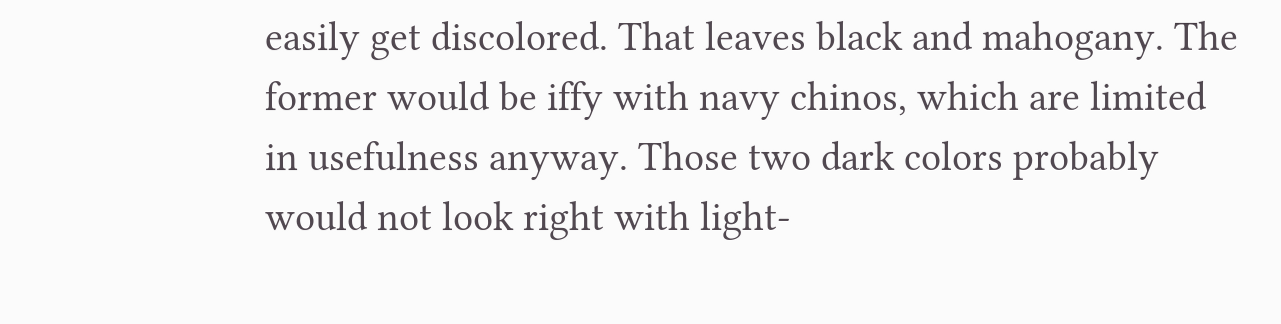easily get discolored. That leaves black and mahogany. The former would be iffy with navy chinos, which are limited in usefulness anyway. Those two dark colors probably would not look right with light-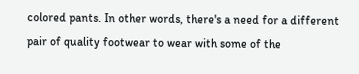colored pants. In other words, there's a need for a different pair of quality footwear to wear with some of the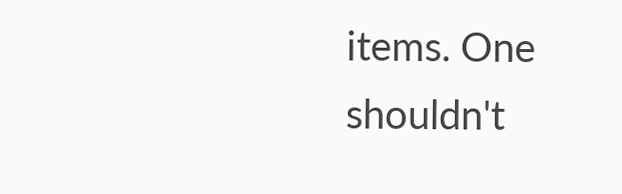items. One shouldn't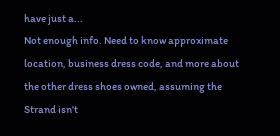have just a...
Not enough info. Need to know approximate location, business dress code, and more about the other dress shoes owned, assuming the Strand isn't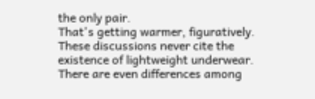the only pair.
That's getting warmer, figuratively. These discussions never cite the existence of lightweight underwear. There are even differences among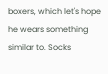boxers, which let's hope he wears something similar to. Socks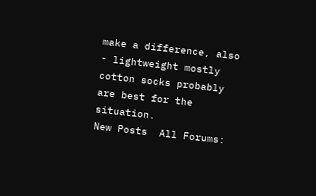make a difference, also - lightweight mostly cotton socks probably are best for the situation.
New Posts  All Forums: